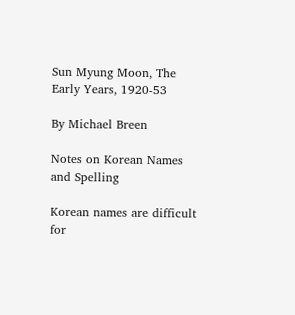Sun Myung Moon, The Early Years, 1920-53

By Michael Breen

Notes on Korean Names and Spelling

Korean names are difficult for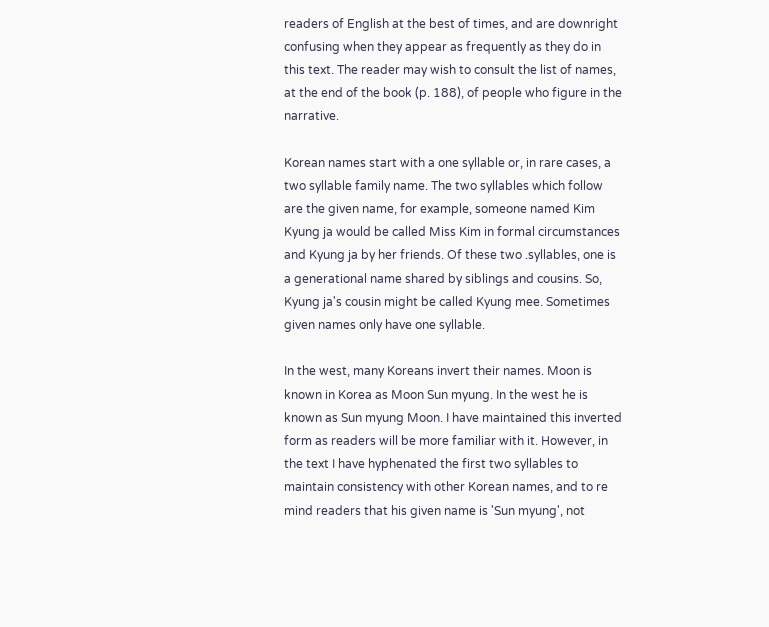readers of English at the best of times, and are downright confusing when they appear as frequently as they do in this text. The reader may wish to consult the list of names, at the end of the book (p. 188), of people who figure in the narrative.

Korean names start with a one syllable or, in rare cases, a two syllable family name. The two syllables which follow are the given name, for example, someone named Kim Kyung ja would be called Miss Kim in formal circumstances and Kyung ja by her friends. Of these two .syllables, one is a generational name shared by siblings and cousins. So, Kyung ja's cousin might be called Kyung mee. Sometimes given names only have one syllable.

In the west, many Koreans invert their names. Moon is known in Korea as Moon Sun myung. In the west he is known as Sun myung Moon. I have maintained this inverted form as readers will be more familiar with it. However, in the text I have hyphenated the first two syllables to maintain consistency with other Korean names, and to re mind readers that his given name is 'Sun myung', not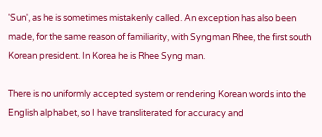'Sun', as he is sometimes mistakenly called. An exception has also been made, for the same reason of familiarity, with Syngman Rhee, the first south Korean president. In Korea he is Rhee Syng man.

There is no uniformly accepted system or rendering Korean words into the English alphabet, so I have transliterated for accuracy and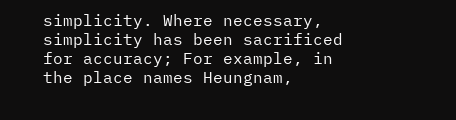simplicity. Where necessary, simplicity has been sacrificed for accuracy; For example, in the place names Heungnam,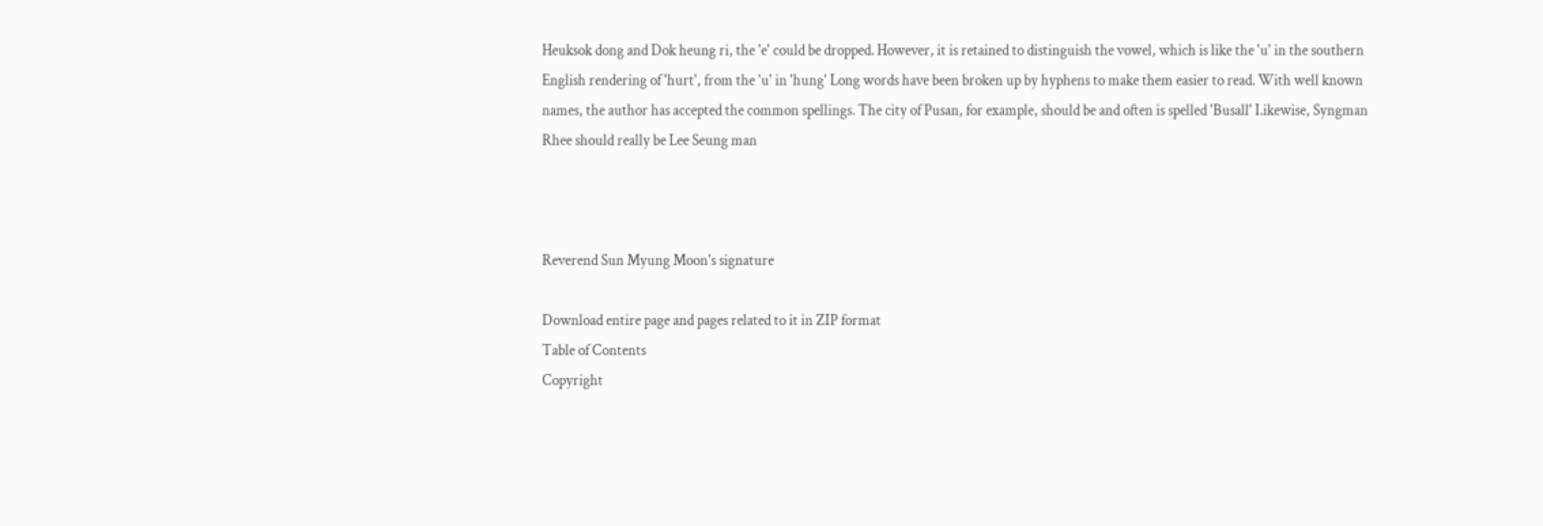Heuksok dong and Dok heung ri, the 'e' could be dropped. However, it is retained to distinguish the vowel, which is like the 'u' in the southern English rendering of 'hurt', from the 'u' in 'hung' Long words have been broken up by hyphens to make them easier to read. With well known names, the author has accepted the common spellings. The city of Pusan, for example, should be and often is spelled 'Busall' I.ikewise, Syngman Rhee should really be Lee Seung man



Reverend Sun Myung Moon's signature

Download entire page and pages related to it in ZIP format
Table of Contents
Copyright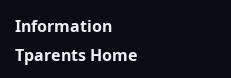Information
Tparents Home